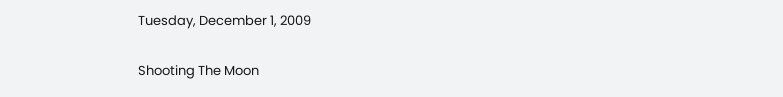Tuesday, December 1, 2009

Shooting The Moon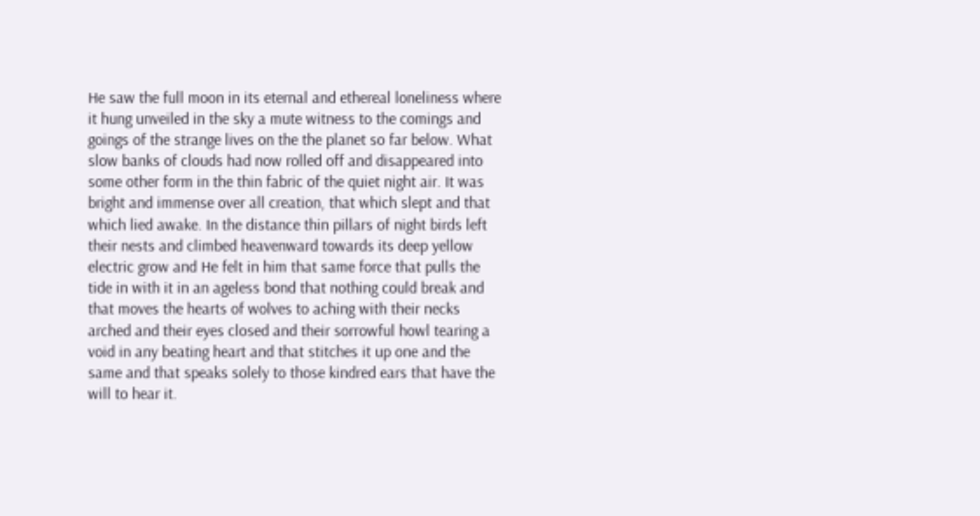He saw the full moon in its eternal and ethereal loneliness where it hung unveiled in the sky a mute witness to the comings and goings of the strange lives on the the planet so far below. What slow banks of clouds had now rolled off and disappeared into some other form in the thin fabric of the quiet night air. It was bright and immense over all creation, that which slept and that which lied awake. In the distance thin pillars of night birds left their nests and climbed heavenward towards its deep yellow electric grow and He felt in him that same force that pulls the tide in with it in an ageless bond that nothing could break and that moves the hearts of wolves to aching with their necks arched and their eyes closed and their sorrowful howl tearing a void in any beating heart and that stitches it up one and the same and that speaks solely to those kindred ears that have the will to hear it.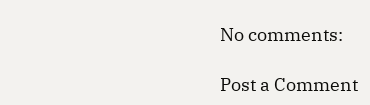No comments:

Post a Comment